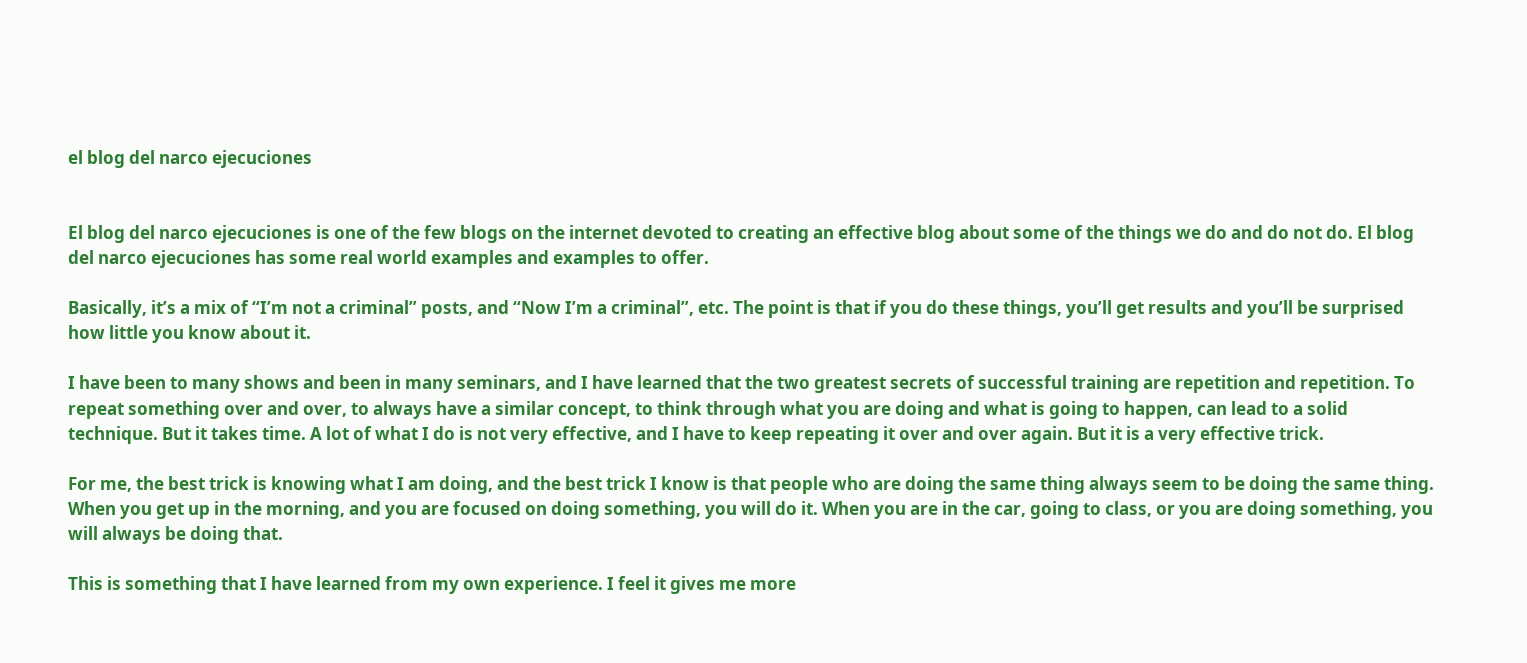el blog del narco ejecuciones


El blog del narco ejecuciones is one of the few blogs on the internet devoted to creating an effective blog about some of the things we do and do not do. El blog del narco ejecuciones has some real world examples and examples to offer.

Basically, it’s a mix of “I’m not a criminal” posts, and “Now I’m a criminal”, etc. The point is that if you do these things, you’ll get results and you’ll be surprised how little you know about it.

I have been to many shows and been in many seminars, and I have learned that the two greatest secrets of successful training are repetition and repetition. To repeat something over and over, to always have a similar concept, to think through what you are doing and what is going to happen, can lead to a solid technique. But it takes time. A lot of what I do is not very effective, and I have to keep repeating it over and over again. But it is a very effective trick.

For me, the best trick is knowing what I am doing, and the best trick I know is that people who are doing the same thing always seem to be doing the same thing. When you get up in the morning, and you are focused on doing something, you will do it. When you are in the car, going to class, or you are doing something, you will always be doing that.

This is something that I have learned from my own experience. I feel it gives me more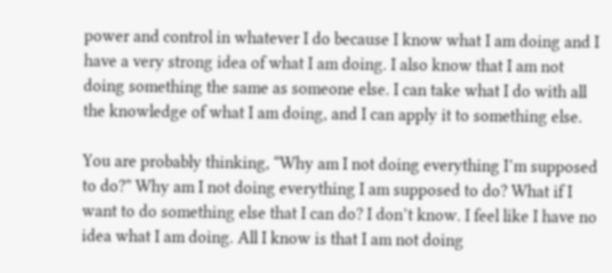power and control in whatever I do because I know what I am doing and I have a very strong idea of what I am doing. I also know that I am not doing something the same as someone else. I can take what I do with all the knowledge of what I am doing, and I can apply it to something else.

You are probably thinking, “Why am I not doing everything I’m supposed to do?” Why am I not doing everything I am supposed to do? What if I want to do something else that I can do? I don’t know. I feel like I have no idea what I am doing. All I know is that I am not doing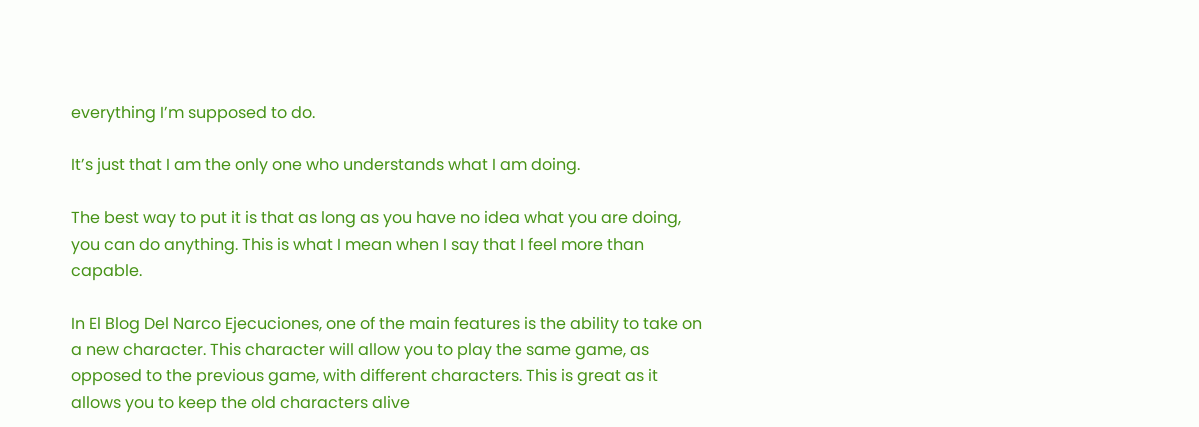everything I’m supposed to do.

It’s just that I am the only one who understands what I am doing.

The best way to put it is that as long as you have no idea what you are doing, you can do anything. This is what I mean when I say that I feel more than capable.

In El Blog Del Narco Ejecuciones, one of the main features is the ability to take on a new character. This character will allow you to play the same game, as opposed to the previous game, with different characters. This is great as it allows you to keep the old characters alive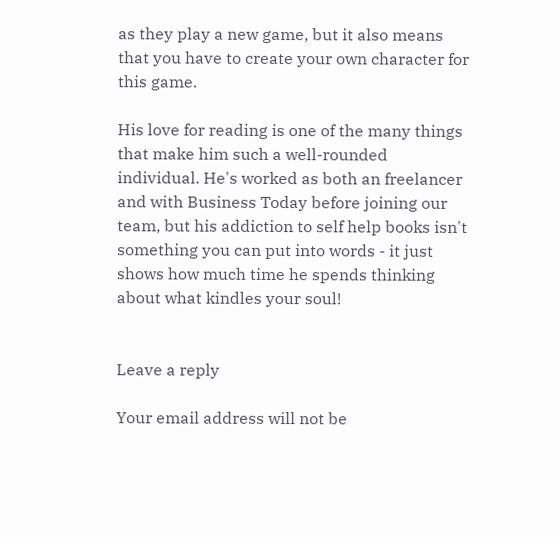as they play a new game, but it also means that you have to create your own character for this game.

His love for reading is one of the many things that make him such a well-rounded individual. He's worked as both an freelancer and with Business Today before joining our team, but his addiction to self help books isn't something you can put into words - it just shows how much time he spends thinking about what kindles your soul!


Leave a reply

Your email address will not be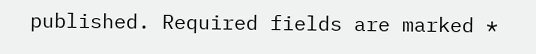published. Required fields are marked *